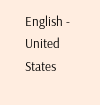English - United States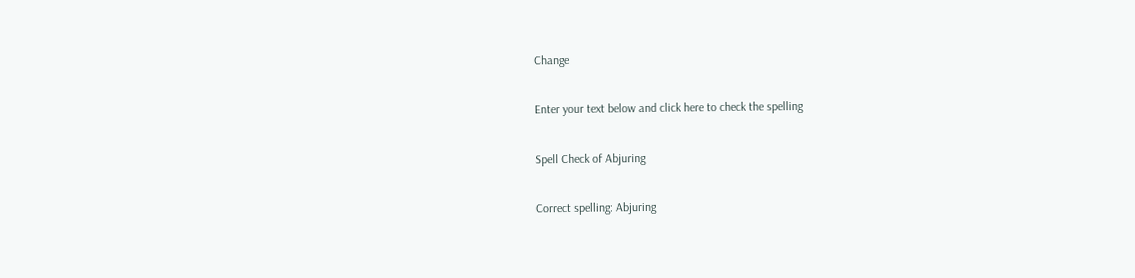Change

Enter your text below and click here to check the spelling

Spell Check of Abjuring

Correct spelling: Abjuring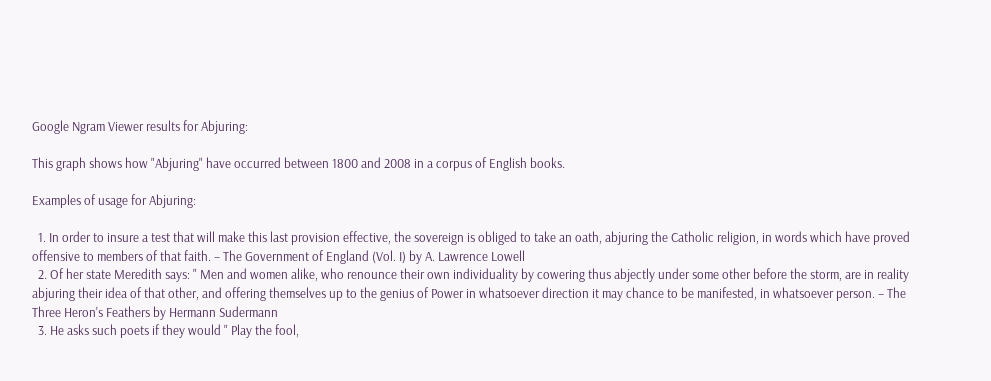Google Ngram Viewer results for Abjuring:

This graph shows how "Abjuring" have occurred between 1800 and 2008 in a corpus of English books.

Examples of usage for Abjuring:

  1. In order to insure a test that will make this last provision effective, the sovereign is obliged to take an oath, abjuring the Catholic religion, in words which have proved offensive to members of that faith. – The Government of England (Vol. I) by A. Lawrence Lowell
  2. Of her state Meredith says: " Men and women alike, who renounce their own individuality by cowering thus abjectly under some other before the storm, are in reality abjuring their idea of that other, and offering themselves up to the genius of Power in whatsoever direction it may chance to be manifested, in whatsoever person. – The Three Heron's Feathers by Hermann Sudermann
  3. He asks such poets if they would " Play the fool,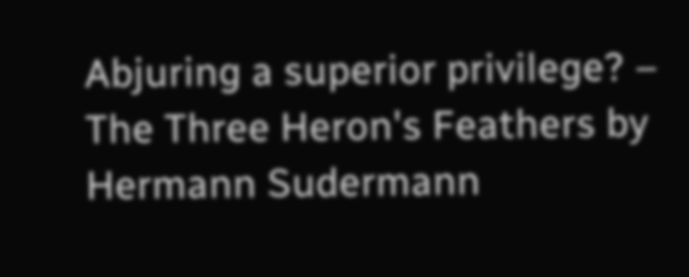Abjuring a superior privilege? – The Three Heron's Feathers by Hermann Sudermann